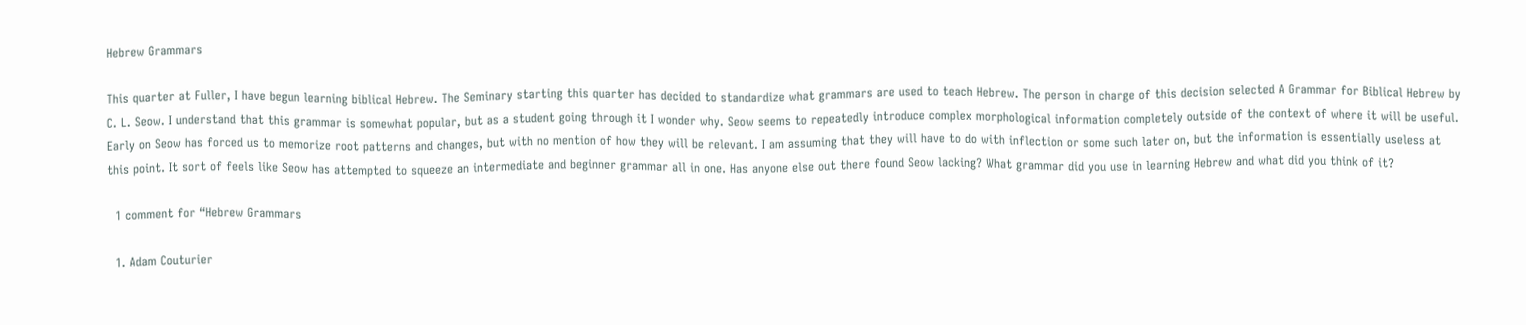Hebrew Grammars

This quarter at Fuller, I have begun learning biblical Hebrew. The Seminary starting this quarter has decided to standardize what grammars are used to teach Hebrew. The person in charge of this decision selected A Grammar for Biblical Hebrew by C. L. Seow. I understand that this grammar is somewhat popular, but as a student going through it I wonder why. Seow seems to repeatedly introduce complex morphological information completely outside of the context of where it will be useful. Early on Seow has forced us to memorize root patterns and changes, but with no mention of how they will be relevant. I am assuming that they will have to do with inflection or some such later on, but the information is essentially useless at this point. It sort of feels like Seow has attempted to squeeze an intermediate and beginner grammar all in one. Has anyone else out there found Seow lacking? What grammar did you use in learning Hebrew and what did you think of it?

  1 comment for “Hebrew Grammars

  1. Adam Couturier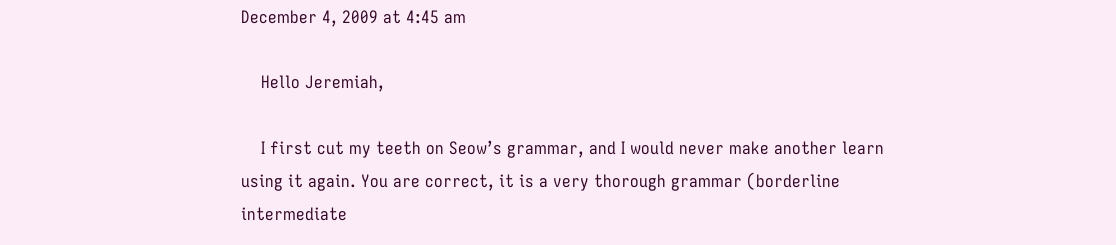December 4, 2009 at 4:45 am

    Hello Jeremiah,

    I first cut my teeth on Seow’s grammar, and I would never make another learn using it again. You are correct, it is a very thorough grammar (borderline intermediate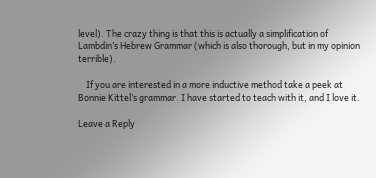level). The crazy thing is that this is actually a simplification of Lambdin’s Hebrew Grammar (which is also thorough, but in my opinion terrible).

    If you are interested in a more inductive method take a peek at Bonnie Kittel’s grammar. I have started to teach with it, and I love it.

Leave a Reply